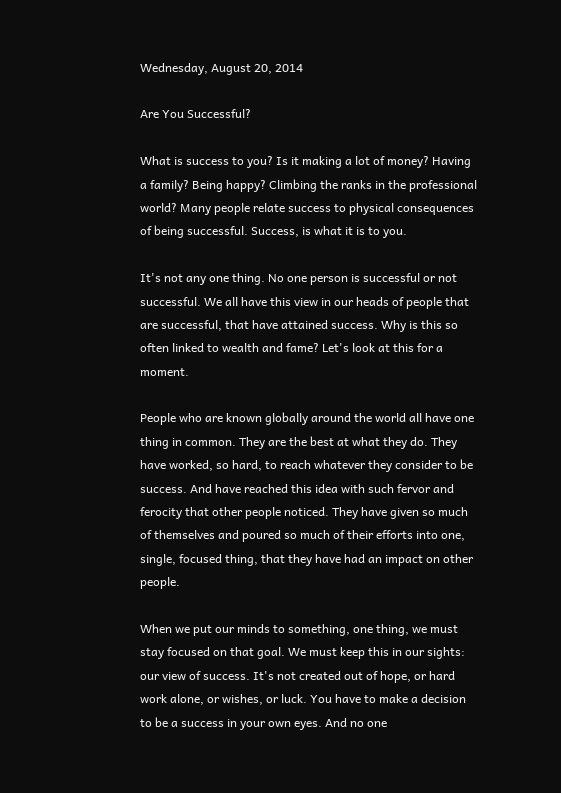Wednesday, August 20, 2014

Are You Successful?

What is success to you? Is it making a lot of money? Having a family? Being happy? Climbing the ranks in the professional world? Many people relate success to physical consequences of being successful. Success, is what it is to you.

It's not any one thing. No one person is successful or not successful. We all have this view in our heads of people that are successful, that have attained success. Why is this so often linked to wealth and fame? Let's look at this for a moment.

People who are known globally around the world all have one thing in common. They are the best at what they do. They have worked, so hard, to reach whatever they consider to be success. And have reached this idea with such fervor and ferocity that other people noticed. They have given so much of themselves and poured so much of their efforts into one, single, focused thing, that they have had an impact on other people.

When we put our minds to something, one thing, we must stay focused on that goal. We must keep this in our sights: our view of success. It's not created out of hope, or hard work alone, or wishes, or luck. You have to make a decision to be a success in your own eyes. And no one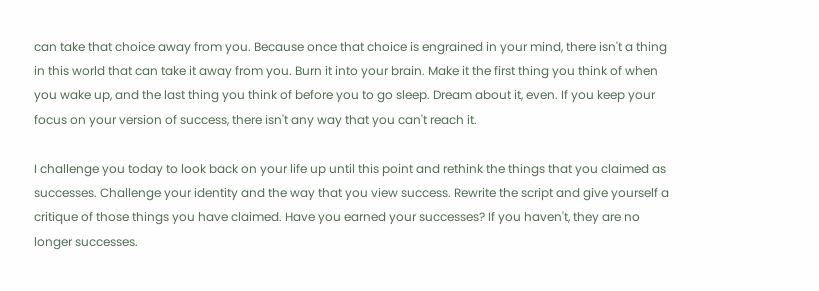can take that choice away from you. Because once that choice is engrained in your mind, there isn't a thing in this world that can take it away from you. Burn it into your brain. Make it the first thing you think of when you wake up, and the last thing you think of before you to go sleep. Dream about it, even. If you keep your focus on your version of success, there isn't any way that you can't reach it.

I challenge you today to look back on your life up until this point and rethink the things that you claimed as successes. Challenge your identity and the way that you view success. Rewrite the script and give yourself a critique of those things you have claimed. Have you earned your successes? If you haven't, they are no longer successes.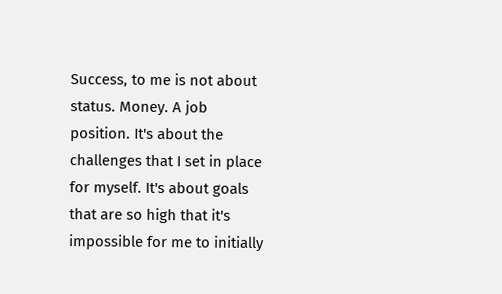Success, to me is not about status. Money. A job position. It's about the challenges that I set in place for myself. It's about goals that are so high that it's impossible for me to initially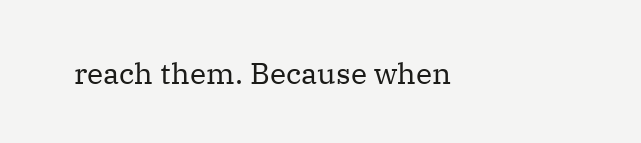reach them. Because when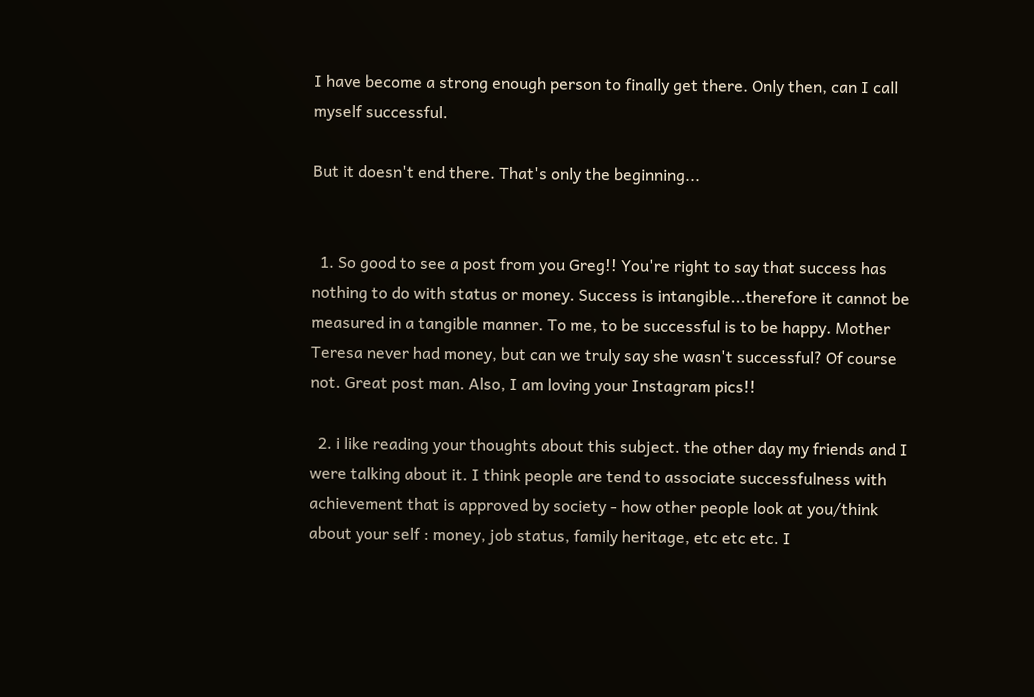I have become a strong enough person to finally get there. Only then, can I call myself successful.

But it doesn't end there. That's only the beginning...


  1. So good to see a post from you Greg!! You're right to say that success has nothing to do with status or money. Success is intangible...therefore it cannot be measured in a tangible manner. To me, to be successful is to be happy. Mother Teresa never had money, but can we truly say she wasn't successful? Of course not. Great post man. Also, I am loving your Instagram pics!!

  2. i like reading your thoughts about this subject. the other day my friends and I were talking about it. I think people are tend to associate successfulness with achievement that is approved by society - how other people look at you/think about your self : money, job status, family heritage, etc etc etc. I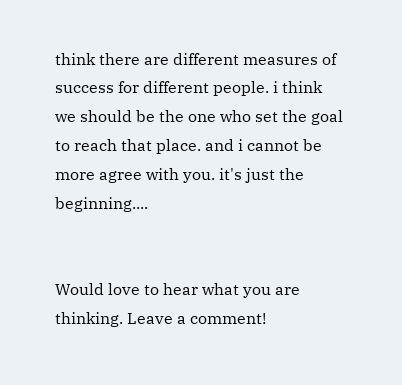think there are different measures of success for different people. i think we should be the one who set the goal to reach that place. and i cannot be more agree with you. it's just the beginning....


Would love to hear what you are thinking. Leave a comment!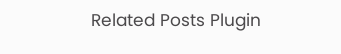Related Posts Plugin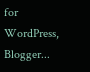for WordPress, Blogger...